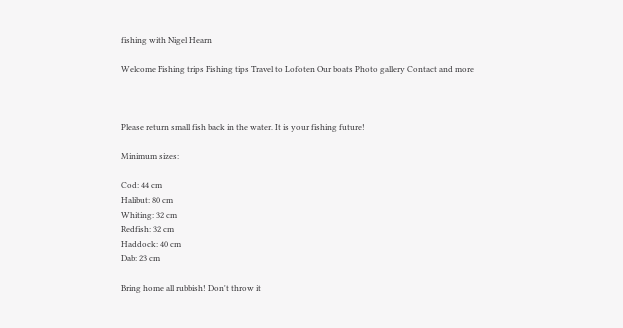fishing with Nigel Hearn

Welcome Fishing trips Fishing tips Travel to Lofoten Our boats Photo gallery Contact and more



Please return small fish back in the water. It is your fishing future!

Minimum sizes:

Cod: 44 cm
Halibut: 80 cm
Whiting: 32 cm
Redfish: 32 cm
Haddock: 40 cm
Dab: 23 cm

Bring home all rubbish! Don't throw it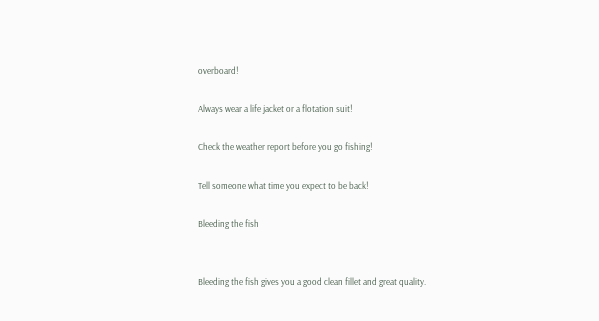overboard!

Always wear a life jacket or a flotation suit!

Check the weather report before you go fishing!

Tell someone what time you expect to be back!

Bleeding the fish


Bleeding the fish gives you a good clean fillet and great quality.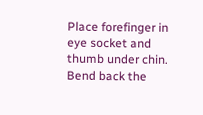Place forefinger in eye socket and thumb under chin. Bend back the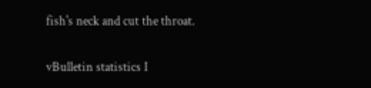fish's neck and cut the throat.

vBulletin statistics I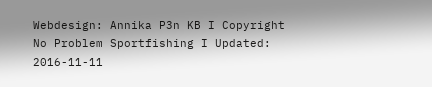Webdesign: Annika P3n KB I Copyright No Problem Sportfishing I Updated: 2016-11-11